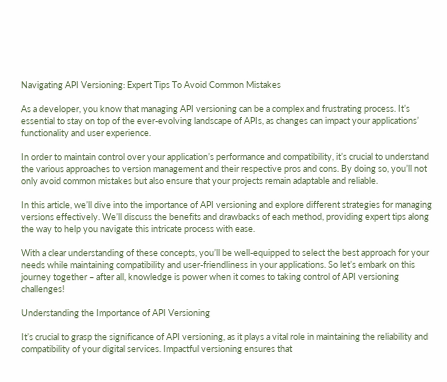Navigating API Versioning: Expert Tips To Avoid Common Mistakes

As a developer, you know that managing API versioning can be a complex and frustrating process. It’s essential to stay on top of the ever-evolving landscape of APIs, as changes can impact your applications’ functionality and user experience.

In order to maintain control over your application’s performance and compatibility, it’s crucial to understand the various approaches to version management and their respective pros and cons. By doing so, you’ll not only avoid common mistakes but also ensure that your projects remain adaptable and reliable.

In this article, we’ll dive into the importance of API versioning and explore different strategies for managing versions effectively. We’ll discuss the benefits and drawbacks of each method, providing expert tips along the way to help you navigate this intricate process with ease.

With a clear understanding of these concepts, you’ll be well-equipped to select the best approach for your needs while maintaining compatibility and user-friendliness in your applications. So let’s embark on this journey together – after all, knowledge is power when it comes to taking control of API versioning challenges!

Understanding the Importance of API Versioning

It’s crucial to grasp the significance of API versioning, as it plays a vital role in maintaining the reliability and compatibility of your digital services. Impactful versioning ensures that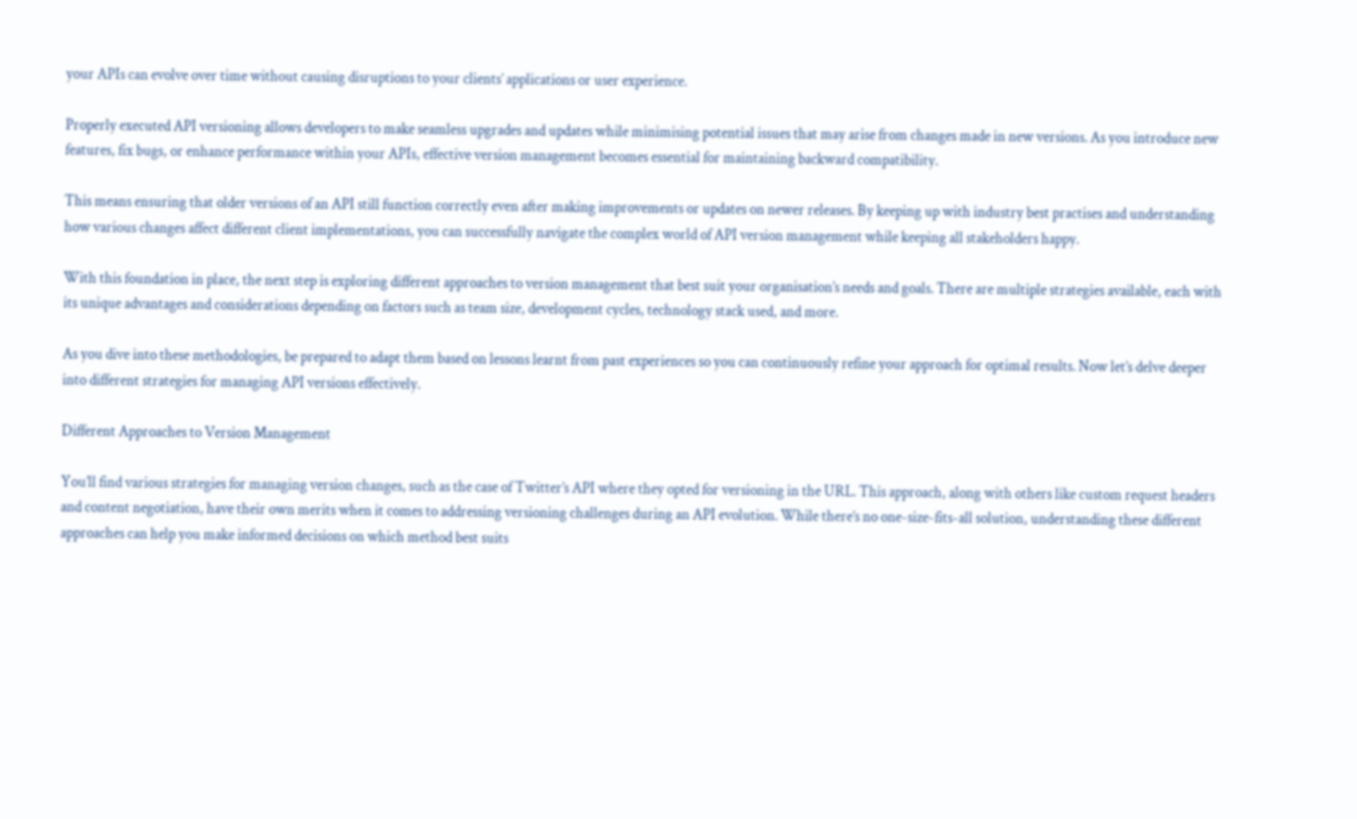your APIs can evolve over time without causing disruptions to your clients’ applications or user experience.

Properly executed API versioning allows developers to make seamless upgrades and updates while minimising potential issues that may arise from changes made in new versions. As you introduce new features, fix bugs, or enhance performance within your APIs, effective version management becomes essential for maintaining backward compatibility.

This means ensuring that older versions of an API still function correctly even after making improvements or updates on newer releases. By keeping up with industry best practises and understanding how various changes affect different client implementations, you can successfully navigate the complex world of API version management while keeping all stakeholders happy.

With this foundation in place, the next step is exploring different approaches to version management that best suit your organisation’s needs and goals. There are multiple strategies available, each with its unique advantages and considerations depending on factors such as team size, development cycles, technology stack used, and more.

As you dive into these methodologies, be prepared to adapt them based on lessons learnt from past experiences so you can continuously refine your approach for optimal results. Now let’s delve deeper into different strategies for managing API versions effectively.

Different Approaches to Version Management

You’ll find various strategies for managing version changes, such as the case of Twitter’s API where they opted for versioning in the URL. This approach, along with others like custom request headers and content negotiation, have their own merits when it comes to addressing versioning challenges during an API evolution. While there’s no one-size-fits-all solution, understanding these different approaches can help you make informed decisions on which method best suits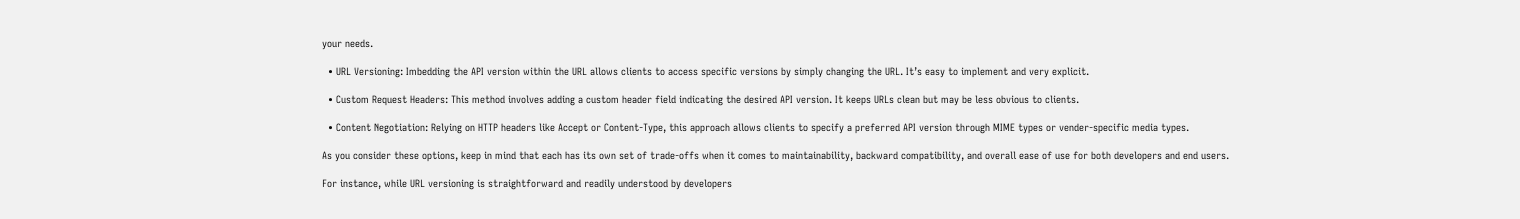your needs.

  • URL Versioning: Imbedding the API version within the URL allows clients to access specific versions by simply changing the URL. It’s easy to implement and very explicit.

  • Custom Request Headers: This method involves adding a custom header field indicating the desired API version. It keeps URLs clean but may be less obvious to clients.

  • Content Negotiation: Relying on HTTP headers like Accept or Content-Type, this approach allows clients to specify a preferred API version through MIME types or vender-specific media types.

As you consider these options, keep in mind that each has its own set of trade-offs when it comes to maintainability, backward compatibility, and overall ease of use for both developers and end users.

For instance, while URL versioning is straightforward and readily understood by developers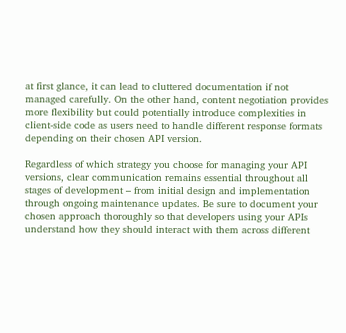at first glance, it can lead to cluttered documentation if not managed carefully. On the other hand, content negotiation provides more flexibility but could potentially introduce complexities in client-side code as users need to handle different response formats depending on their chosen API version.

Regardless of which strategy you choose for managing your API versions, clear communication remains essential throughout all stages of development – from initial design and implementation through ongoing maintenance updates. Be sure to document your chosen approach thoroughly so that developers using your APIs understand how they should interact with them across different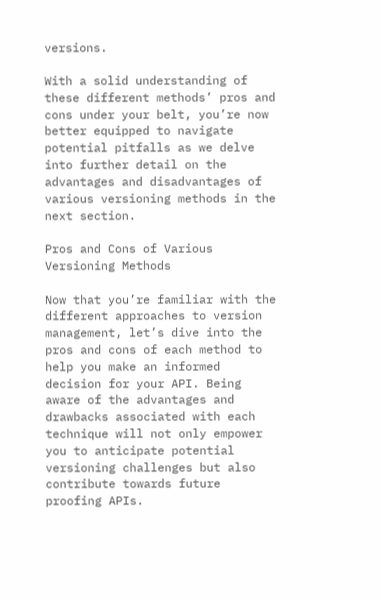versions.

With a solid understanding of these different methods’ pros and cons under your belt, you’re now better equipped to navigate potential pitfalls as we delve into further detail on the advantages and disadvantages of various versioning methods in the next section.

Pros and Cons of Various Versioning Methods

Now that you’re familiar with the different approaches to version management, let’s dive into the pros and cons of each method to help you make an informed decision for your API. Being aware of the advantages and drawbacks associated with each technique will not only empower you to anticipate potential versioning challenges but also contribute towards future proofing APIs.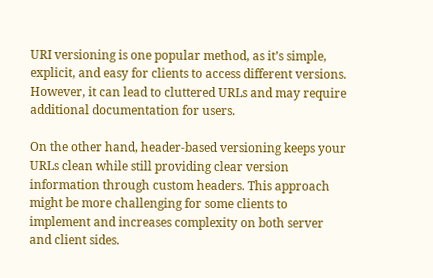URI versioning is one popular method, as it’s simple, explicit, and easy for clients to access different versions. However, it can lead to cluttered URLs and may require additional documentation for users.

On the other hand, header-based versioning keeps your URLs clean while still providing clear version information through custom headers. This approach might be more challenging for some clients to implement and increases complexity on both server and client sides.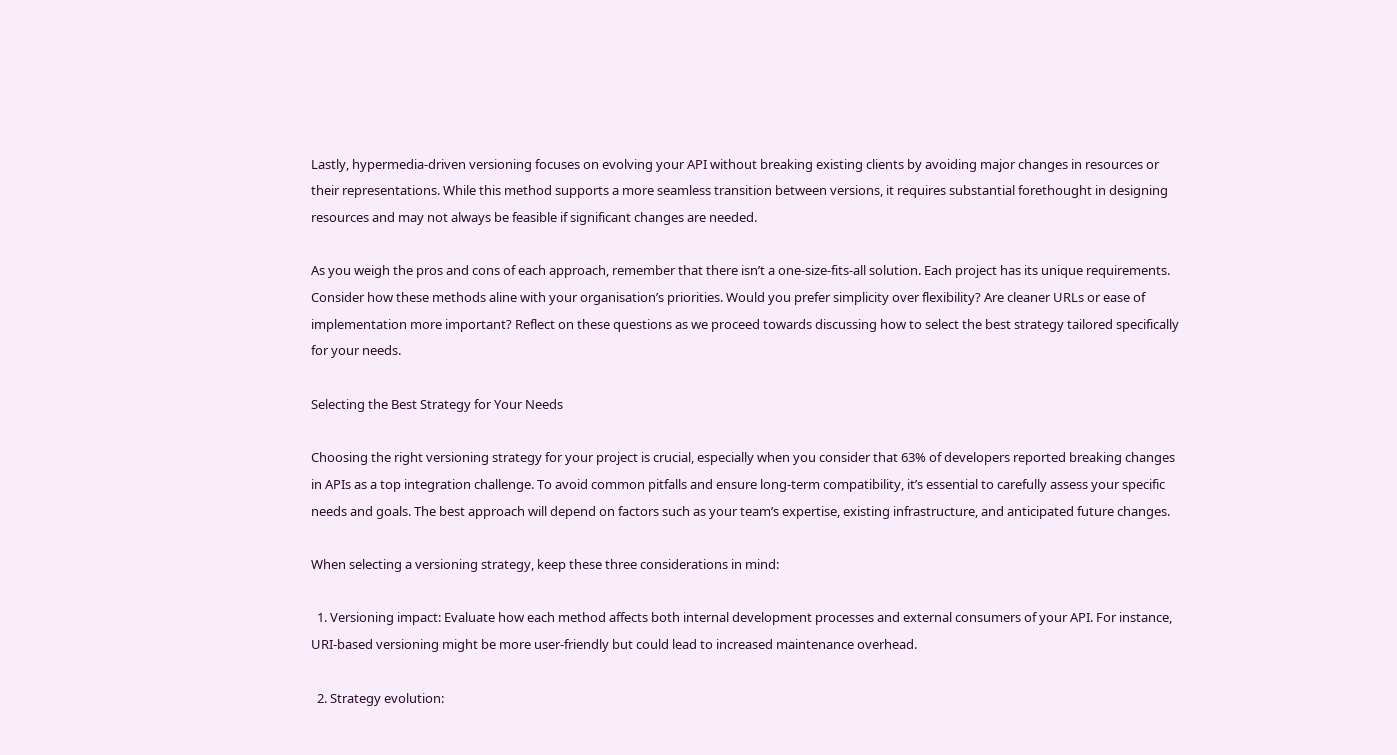Lastly, hypermedia-driven versioning focuses on evolving your API without breaking existing clients by avoiding major changes in resources or their representations. While this method supports a more seamless transition between versions, it requires substantial forethought in designing resources and may not always be feasible if significant changes are needed.

As you weigh the pros and cons of each approach, remember that there isn’t a one-size-fits-all solution. Each project has its unique requirements. Consider how these methods aline with your organisation’s priorities. Would you prefer simplicity over flexibility? Are cleaner URLs or ease of implementation more important? Reflect on these questions as we proceed towards discussing how to select the best strategy tailored specifically for your needs.

Selecting the Best Strategy for Your Needs

Choosing the right versioning strategy for your project is crucial, especially when you consider that 63% of developers reported breaking changes in APIs as a top integration challenge. To avoid common pitfalls and ensure long-term compatibility, it’s essential to carefully assess your specific needs and goals. The best approach will depend on factors such as your team’s expertise, existing infrastructure, and anticipated future changes.

When selecting a versioning strategy, keep these three considerations in mind:

  1. Versioning impact: Evaluate how each method affects both internal development processes and external consumers of your API. For instance, URI-based versioning might be more user-friendly but could lead to increased maintenance overhead.

  2. Strategy evolution: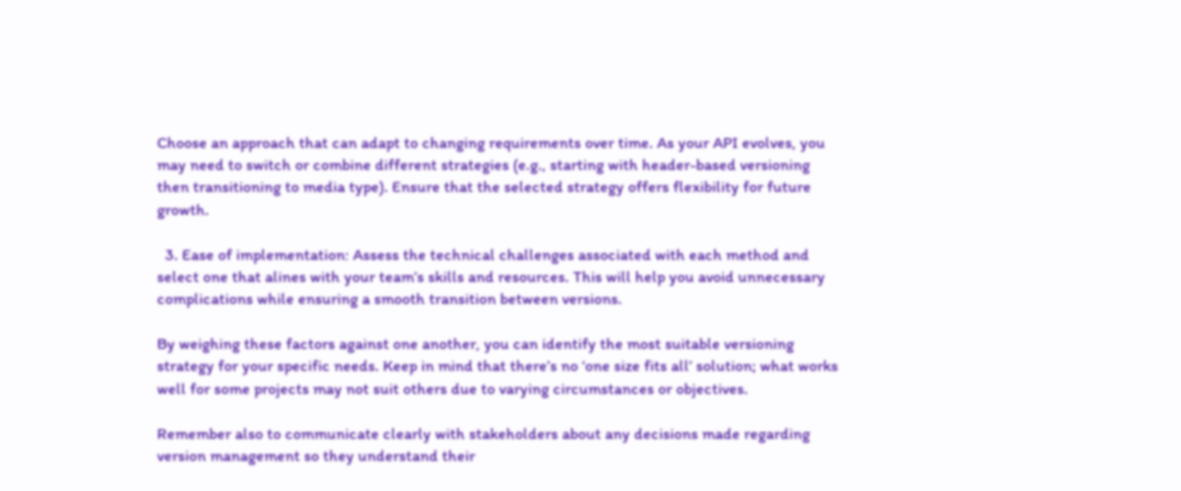Choose an approach that can adapt to changing requirements over time. As your API evolves, you may need to switch or combine different strategies (e.g., starting with header-based versioning then transitioning to media type). Ensure that the selected strategy offers flexibility for future growth.

  3. Ease of implementation: Assess the technical challenges associated with each method and select one that alines with your team’s skills and resources. This will help you avoid unnecessary complications while ensuring a smooth transition between versions.

By weighing these factors against one another, you can identify the most suitable versioning strategy for your specific needs. Keep in mind that there’s no ‘one size fits all’ solution; what works well for some projects may not suit others due to varying circumstances or objectives.

Remember also to communicate clearly with stakeholders about any decisions made regarding version management so they understand their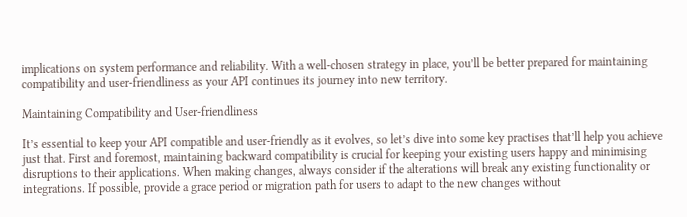implications on system performance and reliability. With a well-chosen strategy in place, you’ll be better prepared for maintaining compatibility and user-friendliness as your API continues its journey into new territory.

Maintaining Compatibility and User-friendliness

It’s essential to keep your API compatible and user-friendly as it evolves, so let’s dive into some key practises that’ll help you achieve just that. First and foremost, maintaining backward compatibility is crucial for keeping your existing users happy and minimising disruptions to their applications. When making changes, always consider if the alterations will break any existing functionality or integrations. If possible, provide a grace period or migration path for users to adapt to the new changes without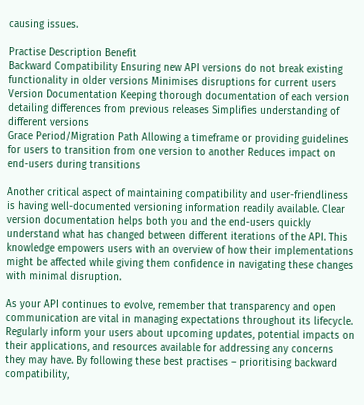causing issues.

Practise Description Benefit
Backward Compatibility Ensuring new API versions do not break existing functionality in older versions Minimises disruptions for current users
Version Documentation Keeping thorough documentation of each version detailing differences from previous releases Simplifies understanding of different versions
Grace Period/Migration Path Allowing a timeframe or providing guidelines for users to transition from one version to another Reduces impact on end-users during transitions

Another critical aspect of maintaining compatibility and user-friendliness is having well-documented versioning information readily available. Clear version documentation helps both you and the end-users quickly understand what has changed between different iterations of the API. This knowledge empowers users with an overview of how their implementations might be affected while giving them confidence in navigating these changes with minimal disruption.

As your API continues to evolve, remember that transparency and open communication are vital in managing expectations throughout its lifecycle. Regularly inform your users about upcoming updates, potential impacts on their applications, and resources available for addressing any concerns they may have. By following these best practises – prioritising backward compatibility,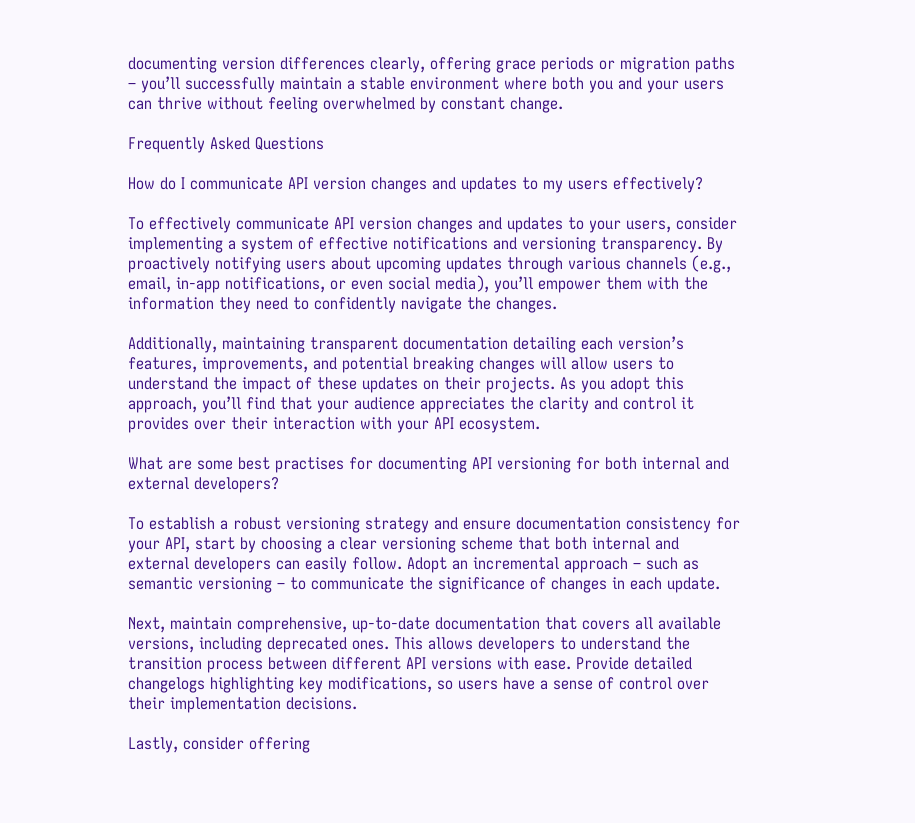documenting version differences clearly, offering grace periods or migration paths – you’ll successfully maintain a stable environment where both you and your users can thrive without feeling overwhelmed by constant change.

Frequently Asked Questions

How do I communicate API version changes and updates to my users effectively?

To effectively communicate API version changes and updates to your users, consider implementing a system of effective notifications and versioning transparency. By proactively notifying users about upcoming updates through various channels (e.g., email, in-app notifications, or even social media), you’ll empower them with the information they need to confidently navigate the changes.

Additionally, maintaining transparent documentation detailing each version’s features, improvements, and potential breaking changes will allow users to understand the impact of these updates on their projects. As you adopt this approach, you’ll find that your audience appreciates the clarity and control it provides over their interaction with your API ecosystem.

What are some best practises for documenting API versioning for both internal and external developers?

To establish a robust versioning strategy and ensure documentation consistency for your API, start by choosing a clear versioning scheme that both internal and external developers can easily follow. Adopt an incremental approach – such as semantic versioning – to communicate the significance of changes in each update.

Next, maintain comprehensive, up-to-date documentation that covers all available versions, including deprecated ones. This allows developers to understand the transition process between different API versions with ease. Provide detailed changelogs highlighting key modifications, so users have a sense of control over their implementation decisions.

Lastly, consider offering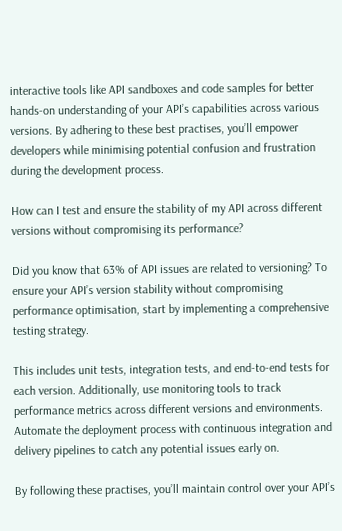interactive tools like API sandboxes and code samples for better hands-on understanding of your API’s capabilities across various versions. By adhering to these best practises, you’ll empower developers while minimising potential confusion and frustration during the development process.

How can I test and ensure the stability of my API across different versions without compromising its performance?

Did you know that 63% of API issues are related to versioning? To ensure your API’s version stability without compromising performance optimisation, start by implementing a comprehensive testing strategy.

This includes unit tests, integration tests, and end-to-end tests for each version. Additionally, use monitoring tools to track performance metrics across different versions and environments. Automate the deployment process with continuous integration and delivery pipelines to catch any potential issues early on.

By following these practises, you’ll maintain control over your API’s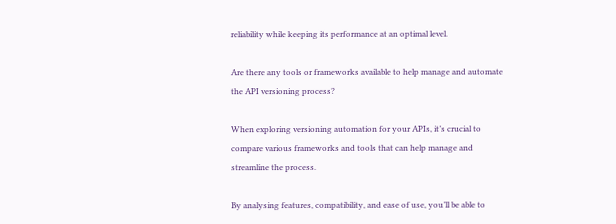reliability while keeping its performance at an optimal level.

Are there any tools or frameworks available to help manage and automate the API versioning process?

When exploring versioning automation for your APIs, it’s crucial to compare various frameworks and tools that can help manage and streamline the process.

By analysing features, compatibility, and ease of use, you’ll be able to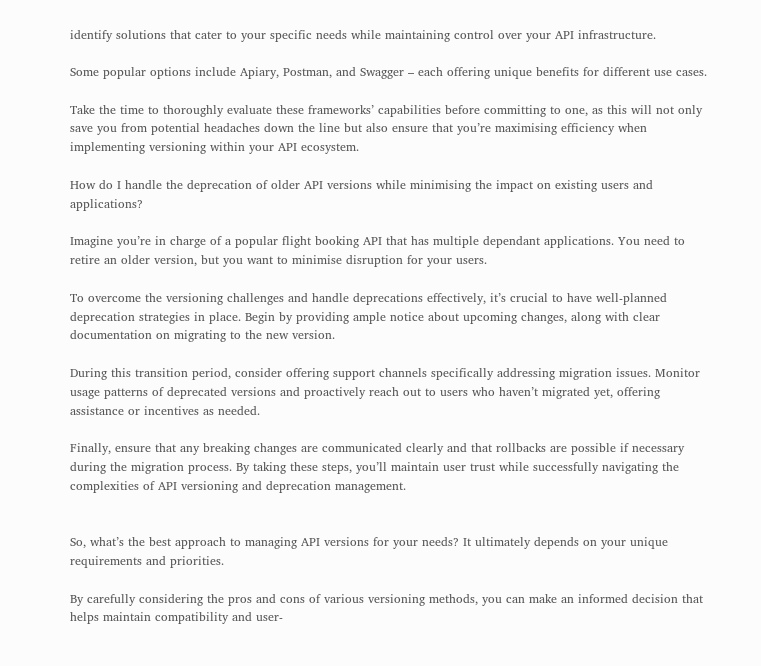identify solutions that cater to your specific needs while maintaining control over your API infrastructure.

Some popular options include Apiary, Postman, and Swagger – each offering unique benefits for different use cases.

Take the time to thoroughly evaluate these frameworks’ capabilities before committing to one, as this will not only save you from potential headaches down the line but also ensure that you’re maximising efficiency when implementing versioning within your API ecosystem.

How do I handle the deprecation of older API versions while minimising the impact on existing users and applications?

Imagine you’re in charge of a popular flight booking API that has multiple dependant applications. You need to retire an older version, but you want to minimise disruption for your users.

To overcome the versioning challenges and handle deprecations effectively, it’s crucial to have well-planned deprecation strategies in place. Begin by providing ample notice about upcoming changes, along with clear documentation on migrating to the new version.

During this transition period, consider offering support channels specifically addressing migration issues. Monitor usage patterns of deprecated versions and proactively reach out to users who haven’t migrated yet, offering assistance or incentives as needed.

Finally, ensure that any breaking changes are communicated clearly and that rollbacks are possible if necessary during the migration process. By taking these steps, you’ll maintain user trust while successfully navigating the complexities of API versioning and deprecation management.


So, what’s the best approach to managing API versions for your needs? It ultimately depends on your unique requirements and priorities.

By carefully considering the pros and cons of various versioning methods, you can make an informed decision that helps maintain compatibility and user-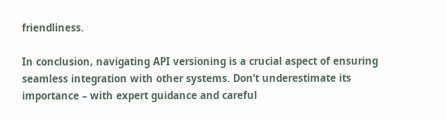friendliness.

In conclusion, navigating API versioning is a crucial aspect of ensuring seamless integration with other systems. Don’t underestimate its importance – with expert guidance and careful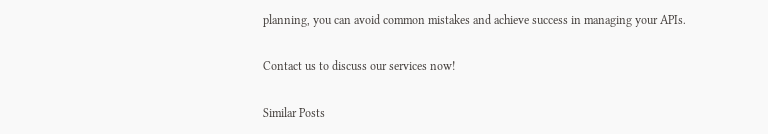planning, you can avoid common mistakes and achieve success in managing your APIs.

Contact us to discuss our services now!

Similar Posts